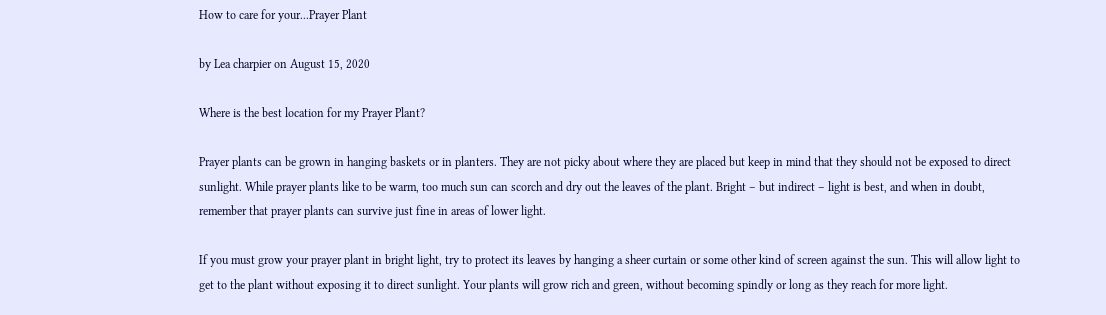How to care for your...Prayer Plant

by Lea charpier on August 15, 2020

Where is the best location for my Prayer Plant?

Prayer plants can be grown in hanging baskets or in planters. They are not picky about where they are placed but keep in mind that they should not be exposed to direct sunlight. While prayer plants like to be warm, too much sun can scorch and dry out the leaves of the plant. Bright – but indirect – light is best, and when in doubt, remember that prayer plants can survive just fine in areas of lower light.

If you must grow your prayer plant in bright light, try to protect its leaves by hanging a sheer curtain or some other kind of screen against the sun. This will allow light to get to the plant without exposing it to direct sunlight. Your plants will grow rich and green, without becoming spindly or long as they reach for more light.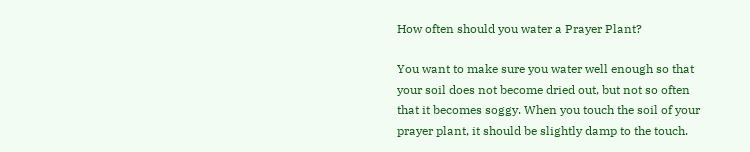How often should you water a Prayer Plant?

You want to make sure you water well enough so that your soil does not become dried out, but not so often that it becomes soggy. When you touch the soil of your prayer plant, it should be slightly damp to the touch.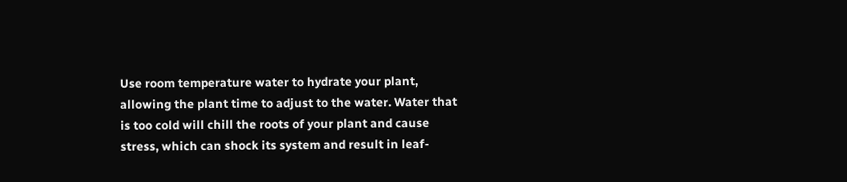Use room temperature water to hydrate your plant, allowing the plant time to adjust to the water. Water that is too cold will chill the roots of your plant and cause stress, which can shock its system and result in leaf-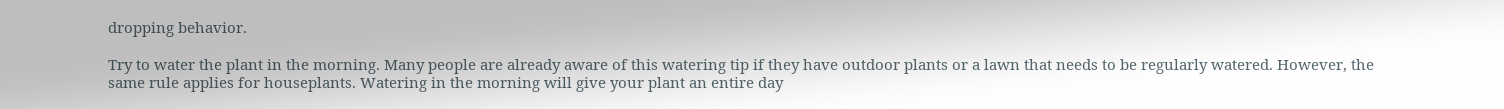dropping behavior.

Try to water the plant in the morning. Many people are already aware of this watering tip if they have outdoor plants or a lawn that needs to be regularly watered. However, the same rule applies for houseplants. Watering in the morning will give your plant an entire day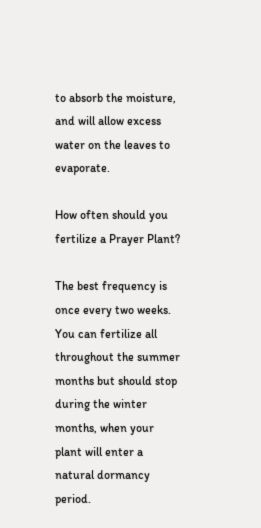to absorb the moisture, and will allow excess water on the leaves to evaporate.

How often should you fertilize a Prayer Plant?

The best frequency is once every two weeks. You can fertilize all throughout the summer months but should stop during the winter months, when your plant will enter a natural dormancy period.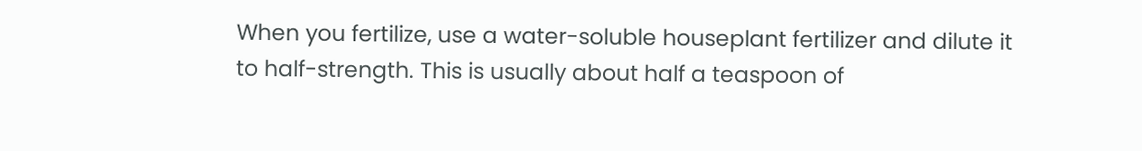When you fertilize, use a water-soluble houseplant fertilizer and dilute it to half-strength. This is usually about half a teaspoon of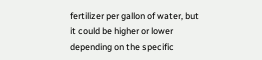fertilizer per gallon of water, but it could be higher or lower depending on the specific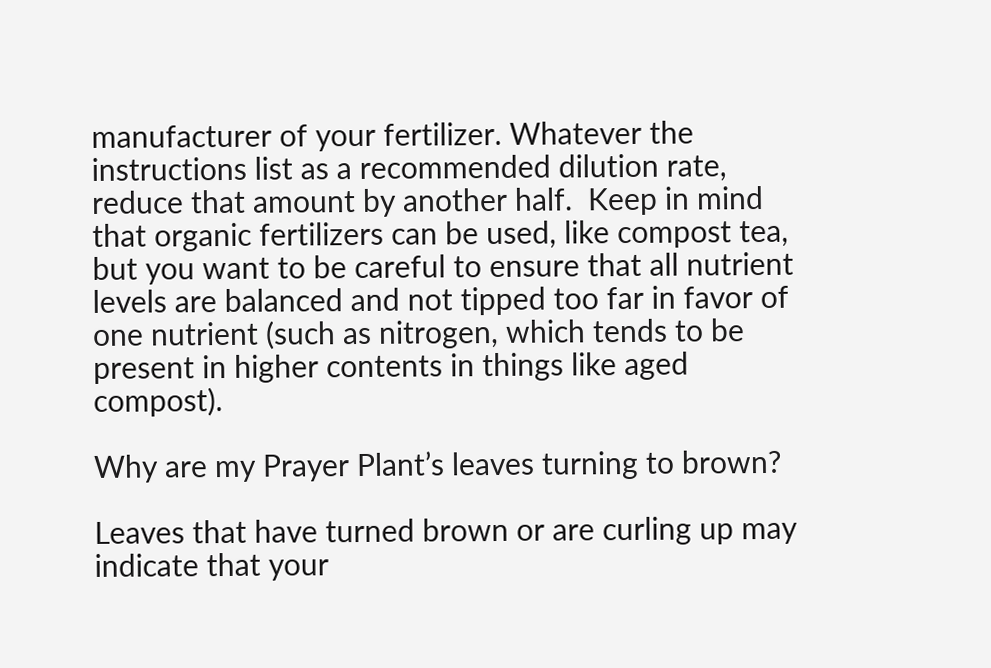manufacturer of your fertilizer. Whatever the instructions list as a recommended dilution rate, reduce that amount by another half.  Keep in mind that organic fertilizers can be used, like compost tea, but you want to be careful to ensure that all nutrient levels are balanced and not tipped too far in favor of one nutrient (such as nitrogen, which tends to be present in higher contents in things like aged compost).

Why are my Prayer Plant’s leaves turning to brown?

Leaves that have turned brown or are curling up may indicate that your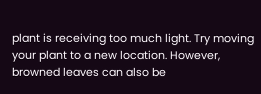plant is receiving too much light. Try moving your plant to a new location. However, browned leaves can also be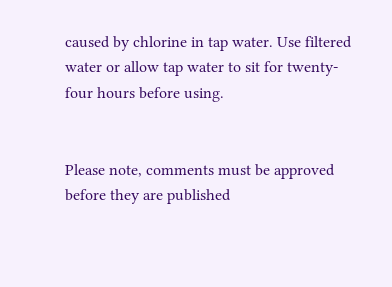caused by chlorine in tap water. Use filtered water or allow tap water to sit for twenty-four hours before using.


Please note, comments must be approved before they are published